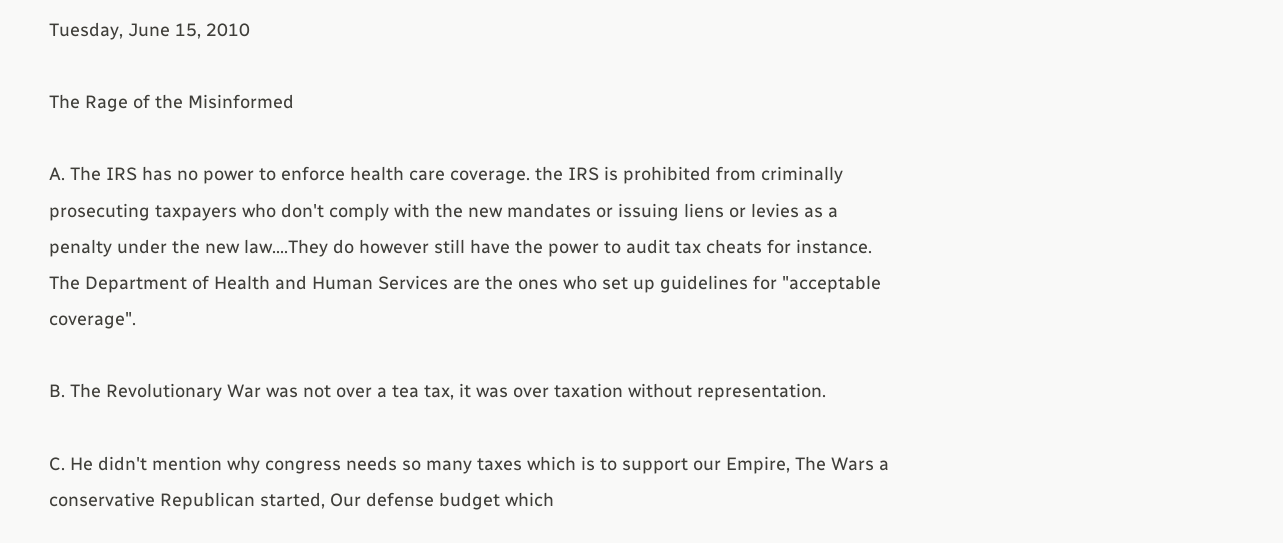Tuesday, June 15, 2010

The Rage of the Misinformed

A. The IRS has no power to enforce health care coverage. the IRS is prohibited from criminally prosecuting taxpayers who don't comply with the new mandates or issuing liens or levies as a penalty under the new law....They do however still have the power to audit tax cheats for instance. The Department of Health and Human Services are the ones who set up guidelines for "acceptable coverage".

B. The Revolutionary War was not over a tea tax, it was over taxation without representation.

C. He didn't mention why congress needs so many taxes which is to support our Empire, The Wars a conservative Republican started, Our defense budget which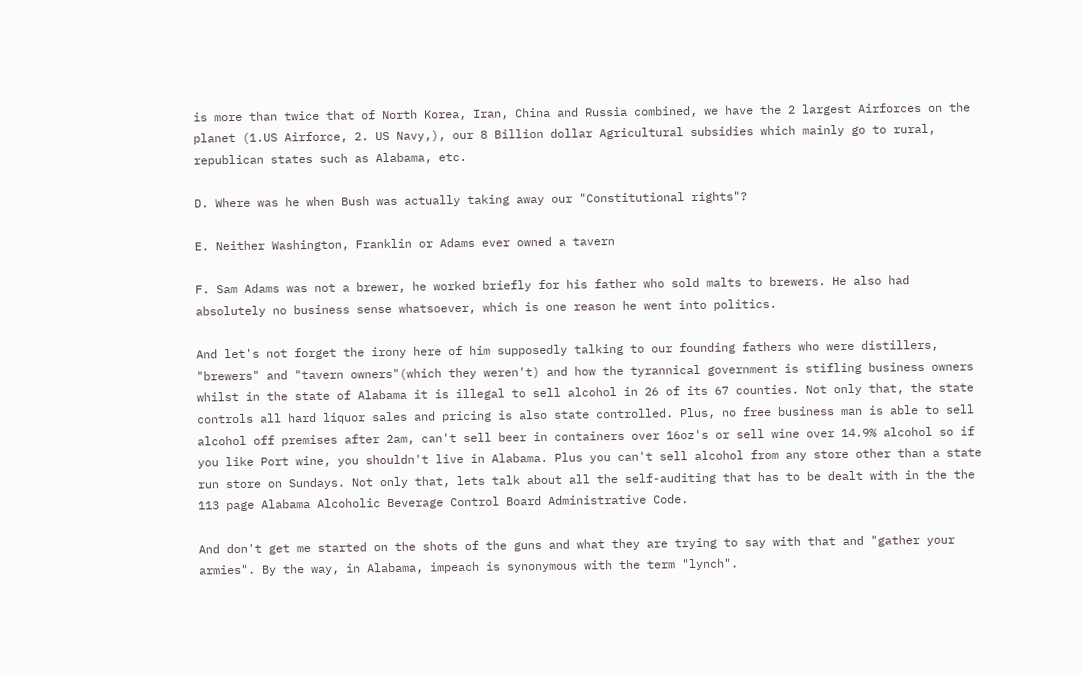is more than twice that of North Korea, Iran, China and Russia combined, we have the 2 largest Airforces on the planet (1.US Airforce, 2. US Navy,), our 8 Billion dollar Agricultural subsidies which mainly go to rural, republican states such as Alabama, etc.

D. Where was he when Bush was actually taking away our "Constitutional rights"?

E. Neither Washington, Franklin or Adams ever owned a tavern

F. Sam Adams was not a brewer, he worked briefly for his father who sold malts to brewers. He also had absolutely no business sense whatsoever, which is one reason he went into politics.

And let's not forget the irony here of him supposedly talking to our founding fathers who were distillers, "brewers" and "tavern owners"(which they weren't) and how the tyrannical government is stifling business owners whilst in the state of Alabama it is illegal to sell alcohol in 26 of its 67 counties. Not only that, the state controls all hard liquor sales and pricing is also state controlled. Plus, no free business man is able to sell alcohol off premises after 2am, can't sell beer in containers over 16oz's or sell wine over 14.9% alcohol so if you like Port wine, you shouldn't live in Alabama. Plus you can't sell alcohol from any store other than a state run store on Sundays. Not only that, lets talk about all the self-auditing that has to be dealt with in the the 113 page Alabama Alcoholic Beverage Control Board Administrative Code.

And don't get me started on the shots of the guns and what they are trying to say with that and "gather your armies". By the way, in Alabama, impeach is synonymous with the term "lynch".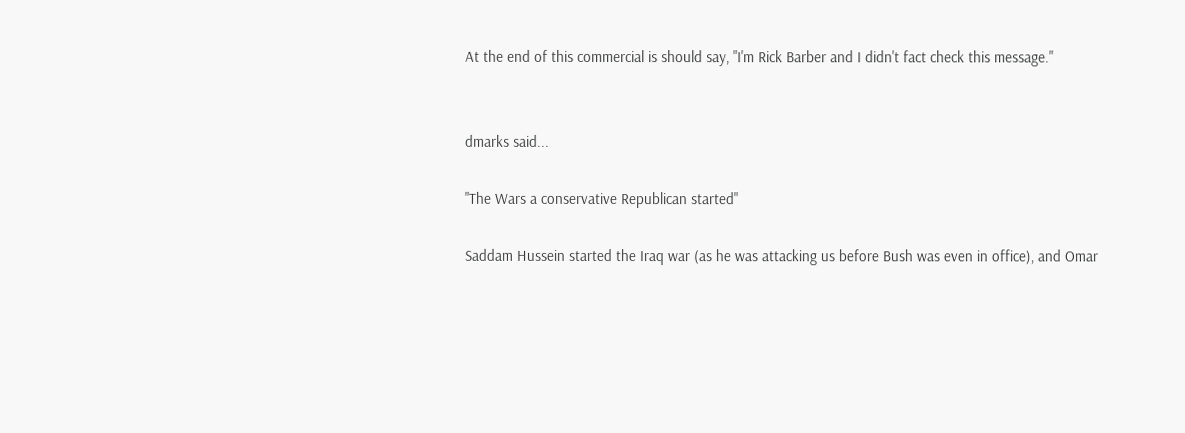At the end of this commercial is should say, "I'm Rick Barber and I didn't fact check this message."


dmarks said...

"The Wars a conservative Republican started"

Saddam Hussein started the Iraq war (as he was attacking us before Bush was even in office), and Omar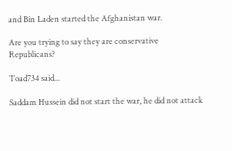and Bin Laden started the Afghanistan war.

Are you trying to say they are conservative Republicans?

Toad734 said...

Saddam Hussein did not start the war, he did not attack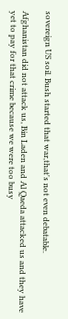sovereign US soil. Bush started that war,that's not even debatable.

Afghanistan did not attack us, Bin Laden and Al Qaeda attacked us and they have yet to pay for that crime because we were too busy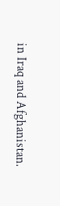in Iraq and Afghanistan.